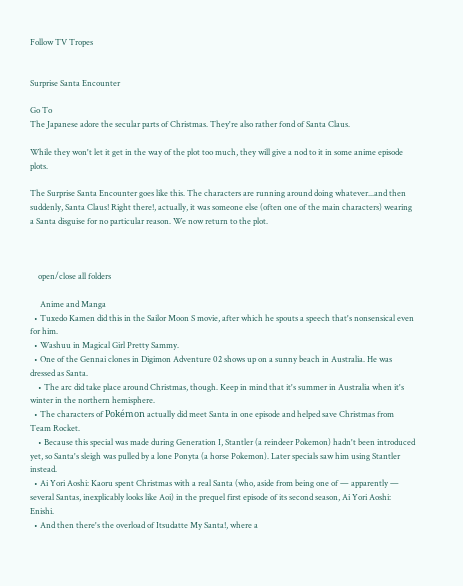Follow TV Tropes


Surprise Santa Encounter

Go To
The Japanese adore the secular parts of Christmas. They're also rather fond of Santa Claus.

While they won't let it get in the way of the plot too much, they will give a nod to it in some anime episode plots.

The Surprise Santa Encounter goes like this. The characters are running around doing whatever...and then suddenly, Santa Claus! Right there!, actually, it was someone else (often one of the main characters) wearing a Santa disguise for no particular reason. We now return to the plot.



    open/close all folders

     Anime and Manga
  • Tuxedo Kamen did this in the Sailor Moon S movie, after which he spouts a speech that's nonsensical even for him.
  • Washuu in Magical Girl Pretty Sammy.
  • One of the Gennai clones in Digimon Adventure 02 shows up on a sunny beach in Australia. He was dressed as Santa.
    • The arc did take place around Christmas, though. Keep in mind that it's summer in Australia when it's winter in the northern hemisphere.
  • The characters of Pokémon actually did meet Santa in one episode and helped save Christmas from Team Rocket.
    • Because this special was made during Generation I, Stantler (a reindeer Pokemon) hadn't been introduced yet, so Santa's sleigh was pulled by a lone Ponyta (a horse Pokemon). Later specials saw him using Stantler instead.
  • Ai Yori Aoshi: Kaoru spent Christmas with a real Santa (who, aside from being one of — apparently — several Santas, inexplicably looks like Aoi) in the prequel first episode of its second season, Ai Yori Aoshi: Enishi.
  • And then there's the overload of Itsudatte My Santa!, where a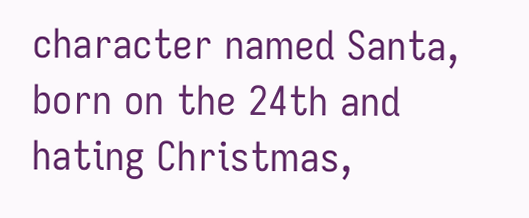character named Santa, born on the 24th and hating Christmas,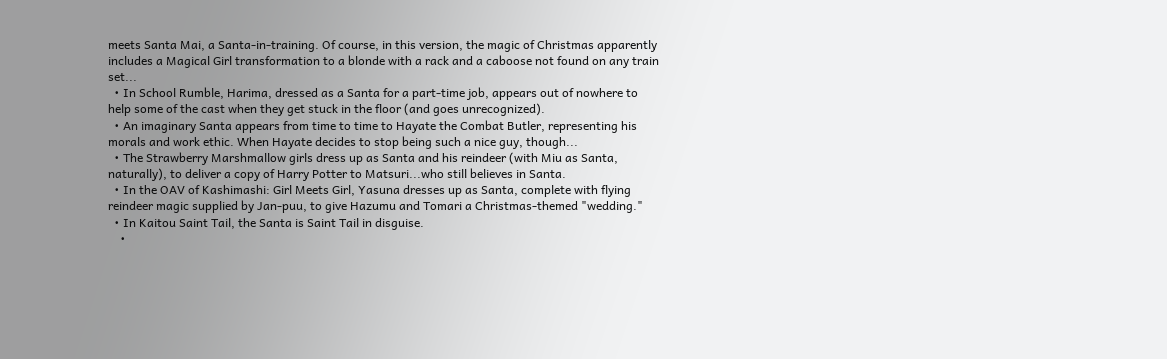meets Santa Mai, a Santa-in-training. Of course, in this version, the magic of Christmas apparently includes a Magical Girl transformation to a blonde with a rack and a caboose not found on any train set...
  • In School Rumble, Harima, dressed as a Santa for a part-time job, appears out of nowhere to help some of the cast when they get stuck in the floor (and goes unrecognized).
  • An imaginary Santa appears from time to time to Hayate the Combat Butler, representing his morals and work ethic. When Hayate decides to stop being such a nice guy, though...
  • The Strawberry Marshmallow girls dress up as Santa and his reindeer (with Miu as Santa, naturally), to deliver a copy of Harry Potter to Matsuri...who still believes in Santa.
  • In the OAV of Kashimashi: Girl Meets Girl, Yasuna dresses up as Santa, complete with flying reindeer magic supplied by Jan-puu, to give Hazumu and Tomari a Christmas-themed "wedding."
  • In Kaitou Saint Tail, the Santa is Saint Tail in disguise.
    •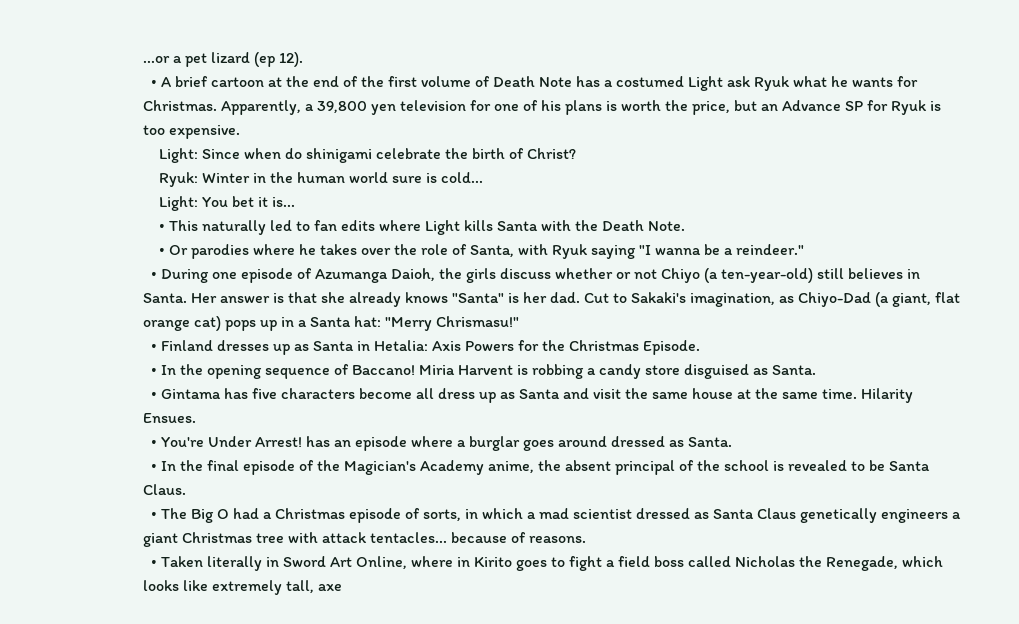...or a pet lizard (ep 12).
  • A brief cartoon at the end of the first volume of Death Note has a costumed Light ask Ryuk what he wants for Christmas. Apparently, a 39,800 yen television for one of his plans is worth the price, but an Advance SP for Ryuk is too expensive.
    Light: Since when do shinigami celebrate the birth of Christ?
    Ryuk: Winter in the human world sure is cold...
    Light: You bet it is...
    • This naturally led to fan edits where Light kills Santa with the Death Note.
    • Or parodies where he takes over the role of Santa, with Ryuk saying "I wanna be a reindeer."
  • During one episode of Azumanga Daioh, the girls discuss whether or not Chiyo (a ten-year-old) still believes in Santa. Her answer is that she already knows "Santa" is her dad. Cut to Sakaki's imagination, as Chiyo-Dad (a giant, flat orange cat) pops up in a Santa hat: "Merry Chrismasu!"
  • Finland dresses up as Santa in Hetalia: Axis Powers for the Christmas Episode.
  • In the opening sequence of Baccano! Miria Harvent is robbing a candy store disguised as Santa.
  • Gintama has five characters become all dress up as Santa and visit the same house at the same time. Hilarity Ensues.
  • You're Under Arrest! has an episode where a burglar goes around dressed as Santa.
  • In the final episode of the Magician's Academy anime, the absent principal of the school is revealed to be Santa Claus.
  • The Big O had a Christmas episode of sorts, in which a mad scientist dressed as Santa Claus genetically engineers a giant Christmas tree with attack tentacles... because of reasons.
  • Taken literally in Sword Art Online, where in Kirito goes to fight a field boss called Nicholas the Renegade, which looks like extremely tall, axe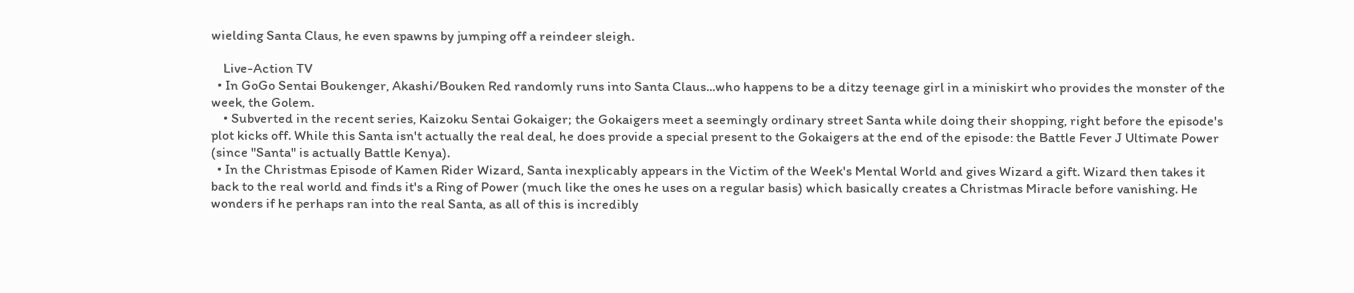wielding Santa Claus, he even spawns by jumping off a reindeer sleigh.

    Live-Action TV
  • In GoGo Sentai Boukenger, Akashi/Bouken Red randomly runs into Santa Claus...who happens to be a ditzy teenage girl in a miniskirt who provides the monster of the week, the Golem.
    • Subverted in the recent series, Kaizoku Sentai Gokaiger; the Gokaigers meet a seemingly ordinary street Santa while doing their shopping, right before the episode's plot kicks off. While this Santa isn't actually the real deal, he does provide a special present to the Gokaigers at the end of the episode: the Battle Fever J Ultimate Power (since "Santa" is actually Battle Kenya).
  • In the Christmas Episode of Kamen Rider Wizard, Santa inexplicably appears in the Victim of the Week's Mental World and gives Wizard a gift. Wizard then takes it back to the real world and finds it's a Ring of Power (much like the ones he uses on a regular basis) which basically creates a Christmas Miracle before vanishing. He wonders if he perhaps ran into the real Santa, as all of this is incredibly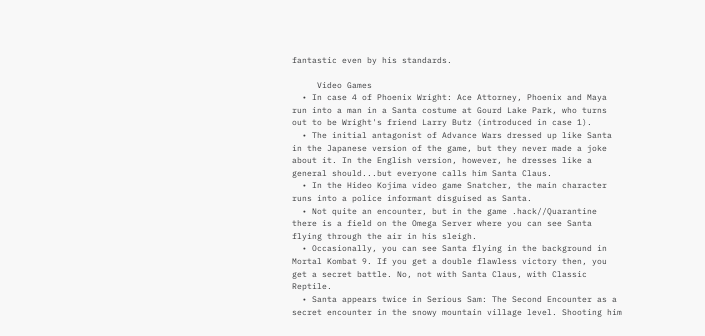fantastic even by his standards.

     Video Games
  • In case 4 of Phoenix Wright: Ace Attorney, Phoenix and Maya run into a man in a Santa costume at Gourd Lake Park, who turns out to be Wright's friend Larry Butz (introduced in case 1).
  • The initial antagonist of Advance Wars dressed up like Santa in the Japanese version of the game, but they never made a joke about it. In the English version, however, he dresses like a general should...but everyone calls him Santa Claus.
  • In the Hideo Kojima video game Snatcher, the main character runs into a police informant disguised as Santa.
  • Not quite an encounter, but in the game .hack//Quarantine there is a field on the Omega Server where you can see Santa flying through the air in his sleigh.
  • Occasionally, you can see Santa flying in the background in Mortal Kombat 9. If you get a double flawless victory then, you get a secret battle. No, not with Santa Claus, with Classic Reptile.
  • Santa appears twice in Serious Sam: The Second Encounter as a secret encounter in the snowy mountain village level. Shooting him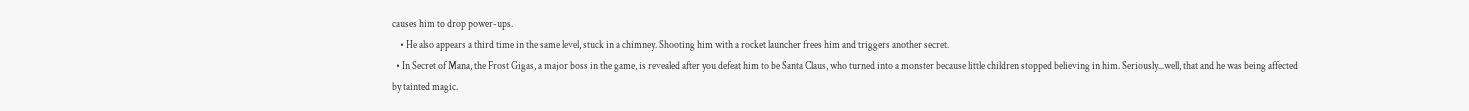causes him to drop power-ups.
    • He also appears a third time in the same level, stuck in a chimney. Shooting him with a rocket launcher frees him and triggers another secret.
  • In Secret of Mana, the Frost Gigas, a major boss in the game, is revealed after you defeat him to be Santa Claus, who turned into a monster because little children stopped believing in him. Seriously...well, that and he was being affected by tainted magic.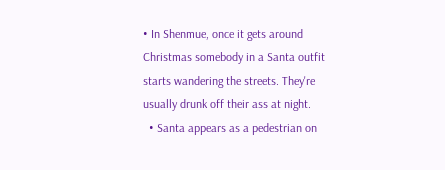• In Shenmue, once it gets around Christmas somebody in a Santa outfit starts wandering the streets. They're usually drunk off their ass at night.
  • Santa appears as a pedestrian on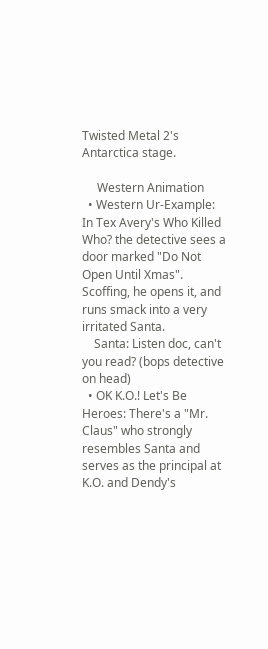Twisted Metal 2's Antarctica stage.

     Western Animation
  • Western Ur-Example: In Tex Avery's Who Killed Who? the detective sees a door marked "Do Not Open Until Xmas". Scoffing, he opens it, and runs smack into a very irritated Santa.
    Santa: Listen doc, can't you read? (bops detective on head)
  • OK K.O.! Let's Be Heroes: There's a "Mr. Claus" who strongly resembles Santa and serves as the principal at K.O. and Dendy's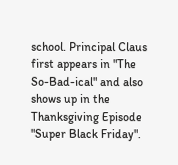school. Principal Claus first appears in "The So-Bad-ical" and also shows up in the Thanksgiving Episode "Super Black Friday".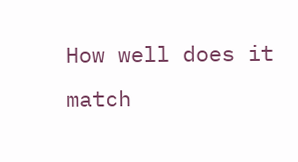How well does it match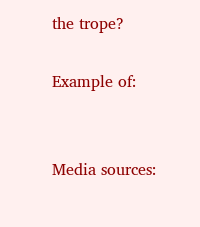the trope?

Example of:


Media sources: